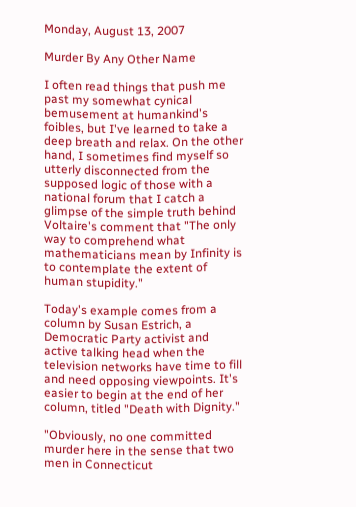Monday, August 13, 2007

Murder By Any Other Name

I often read things that push me past my somewhat cynical bemusement at humankind's foibles, but I've learned to take a deep breath and relax. On the other hand, I sometimes find myself so utterly disconnected from the supposed logic of those with a national forum that I catch a glimpse of the simple truth behind Voltaire's comment that "The only way to comprehend what mathematicians mean by Infinity is to contemplate the extent of human stupidity."

Today's example comes from a column by Susan Estrich, a Democratic Party activist and active talking head when the television networks have time to fill and need opposing viewpoints. It's easier to begin at the end of her column, titled "Death with Dignity."

"Obviously, no one committed murder here in the sense that two men in Connecticut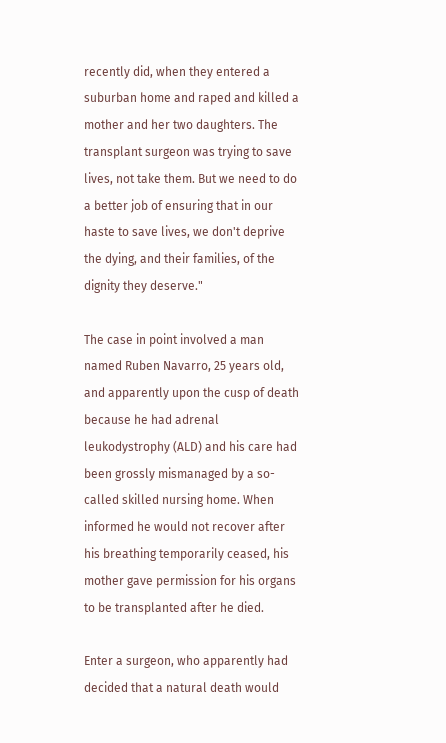recently did, when they entered a suburban home and raped and killed a mother and her two daughters. The transplant surgeon was trying to save lives, not take them. But we need to do a better job of ensuring that in our haste to save lives, we don't deprive the dying, and their families, of the dignity they deserve."

The case in point involved a man named Ruben Navarro, 25 years old, and apparently upon the cusp of death because he had adrenal leukodystrophy (ALD) and his care had been grossly mismanaged by a so-called skilled nursing home. When informed he would not recover after his breathing temporarily ceased, his mother gave permission for his organs to be transplanted after he died.

Enter a surgeon, who apparently had decided that a natural death would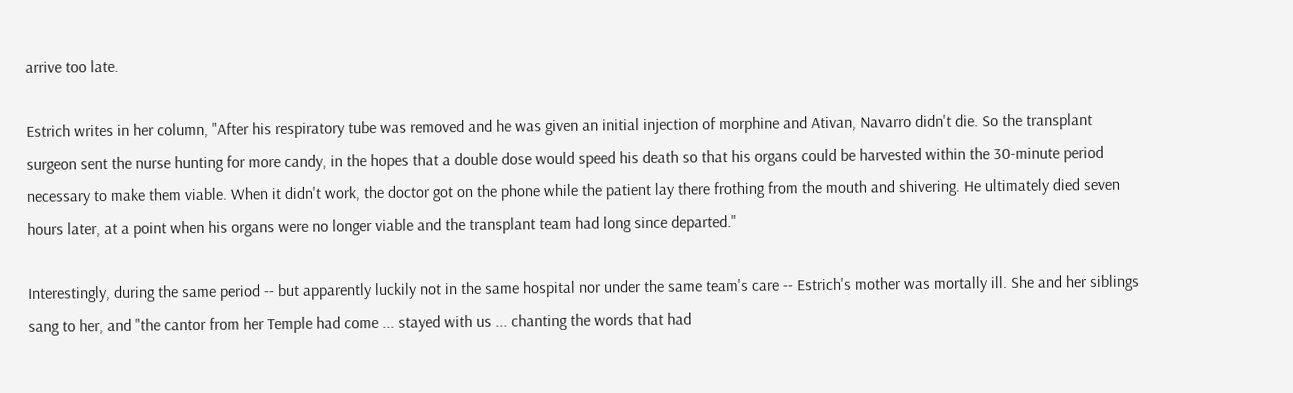arrive too late.

Estrich writes in her column, "After his respiratory tube was removed and he was given an initial injection of morphine and Ativan, Navarro didn't die. So the transplant surgeon sent the nurse hunting for more candy, in the hopes that a double dose would speed his death so that his organs could be harvested within the 30-minute period necessary to make them viable. When it didn't work, the doctor got on the phone while the patient lay there frothing from the mouth and shivering. He ultimately died seven hours later, at a point when his organs were no longer viable and the transplant team had long since departed."

Interestingly, during the same period -- but apparently luckily not in the same hospital nor under the same team's care -- Estrich's mother was mortally ill. She and her siblings sang to her, and "the cantor from her Temple had come ... stayed with us ... chanting the words that had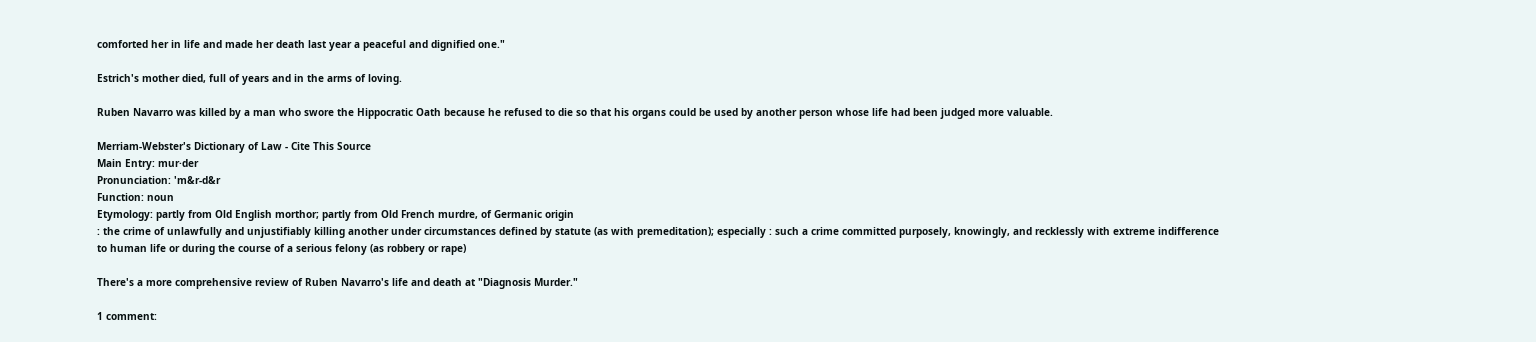comforted her in life and made her death last year a peaceful and dignified one."

Estrich's mother died, full of years and in the arms of loving.

Ruben Navarro was killed by a man who swore the Hippocratic Oath because he refused to die so that his organs could be used by another person whose life had been judged more valuable.

Merriam-Webster's Dictionary of Law - Cite This Source
Main Entry: mur·der
Pronunciation: 'm&r-d&r
Function: noun
Etymology: partly from Old English morthor; partly from Old French murdre, of Germanic origin
: the crime of unlawfully and unjustifiably killing another under circumstances defined by statute (as with premeditation); especially : such a crime committed purposely, knowingly, and recklessly with extreme indifference to human life or during the course of a serious felony (as robbery or rape)

There's a more comprehensive review of Ruben Navarro's life and death at "Diagnosis Murder."

1 comment: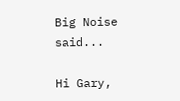Big Noise said...

Hi Gary,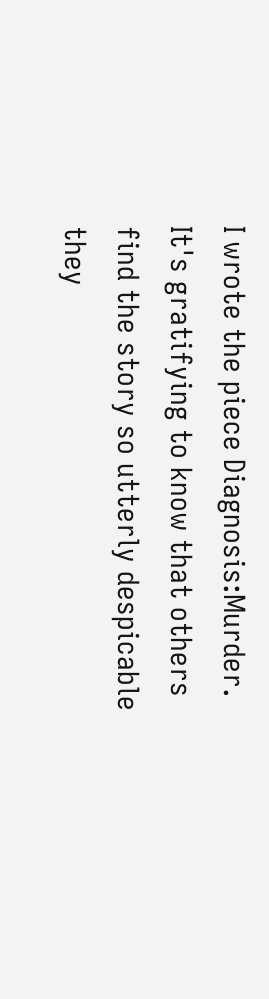I wrote the piece Diagnosis:Murder. It's gratifying to know that others find the story so utterly despicable they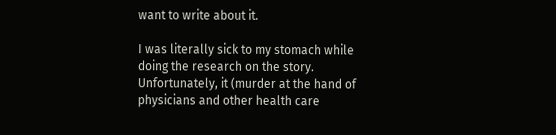want to write about it.

I was literally sick to my stomach while doing the research on the story. Unfortunately, it (murder at the hand of physicians and other health care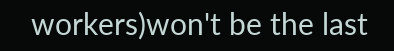workers)won't be the last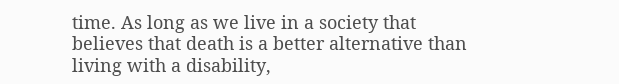time. As long as we live in a society that believes that death is a better alternative than living with a disability,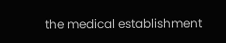the medical establishment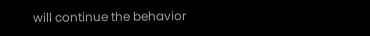will continue the behavior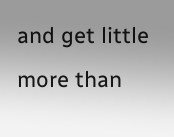and get little more than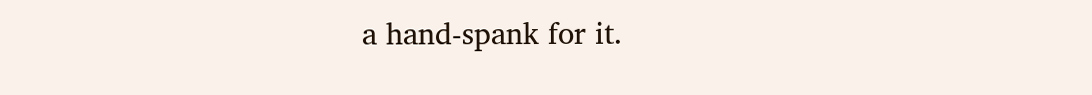a hand-spank for it.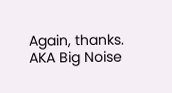Again, thanks.
AKA Big Noise